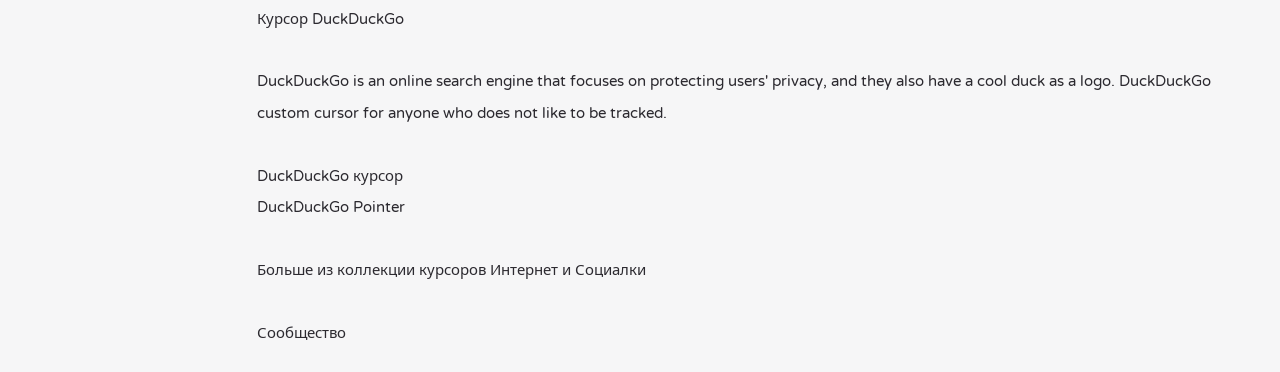Курсор DuckDuckGo

DuckDuckGo is an online search engine that focuses on protecting users' privacy, and they also have a cool duck as a logo. DuckDuckGo custom cursor for anyone who does not like to be tracked.

DuckDuckGo курсор
DuckDuckGo Pointer

Больше из коллекции курсоров Интернет и Социалки

Сообщество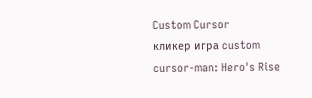Custom Cursor
кликер игра custom cursor-man: Hero's Rise